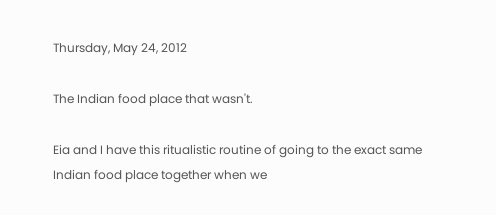Thursday, May 24, 2012

The Indian food place that wasn't.

Eia and I have this ritualistic routine of going to the exact same Indian food place together when we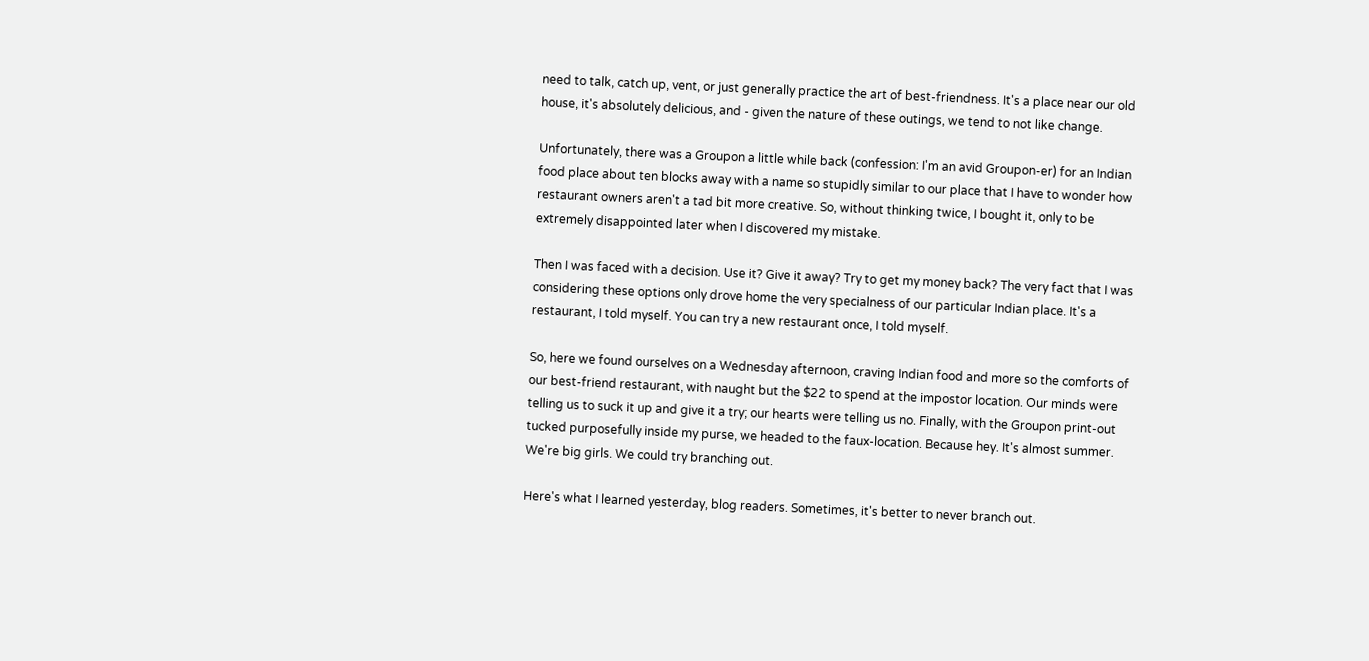need to talk, catch up, vent, or just generally practice the art of best-friendness. It's a place near our old house, it's absolutely delicious, and - given the nature of these outings, we tend to not like change.

Unfortunately, there was a Groupon a little while back (confession: I'm an avid Groupon-er) for an Indian food place about ten blocks away with a name so stupidly similar to our place that I have to wonder how restaurant owners aren't a tad bit more creative. So, without thinking twice, I bought it, only to be extremely disappointed later when I discovered my mistake.

Then I was faced with a decision. Use it? Give it away? Try to get my money back? The very fact that I was considering these options only drove home the very specialness of our particular Indian place. It's a restaurant, I told myself. You can try a new restaurant once, I told myself.

So, here we found ourselves on a Wednesday afternoon, craving Indian food and more so the comforts of our best-friend restaurant, with naught but the $22 to spend at the impostor location. Our minds were telling us to suck it up and give it a try; our hearts were telling us no. Finally, with the Groupon print-out tucked purposefully inside my purse, we headed to the faux-location. Because hey. It's almost summer. We're big girls. We could try branching out.

Here's what I learned yesterday, blog readers. Sometimes, it's better to never branch out.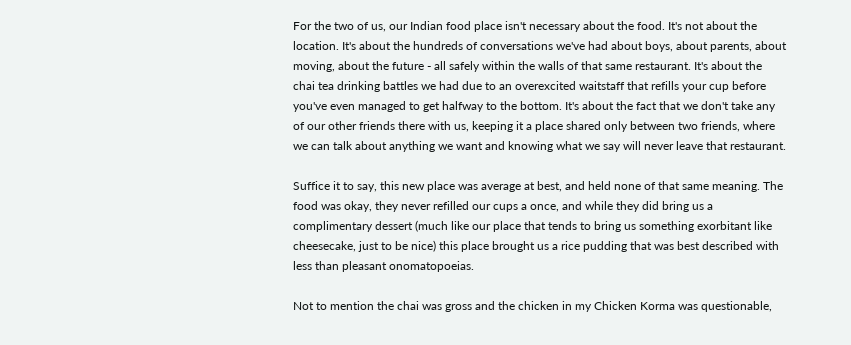For the two of us, our Indian food place isn't necessary about the food. It's not about the location. It's about the hundreds of conversations we've had about boys, about parents, about moving, about the future - all safely within the walls of that same restaurant. It's about the chai tea drinking battles we had due to an overexcited waitstaff that refills your cup before you've even managed to get halfway to the bottom. It's about the fact that we don't take any of our other friends there with us, keeping it a place shared only between two friends, where we can talk about anything we want and knowing what we say will never leave that restaurant.

Suffice it to say, this new place was average at best, and held none of that same meaning. The food was okay, they never refilled our cups a once, and while they did bring us a complimentary dessert (much like our place that tends to bring us something exorbitant like cheesecake, just to be nice) this place brought us a rice pudding that was best described with less than pleasant onomatopoeias.

Not to mention the chai was gross and the chicken in my Chicken Korma was questionable,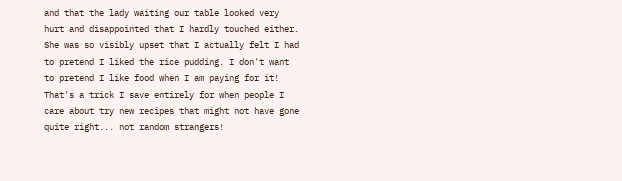and that the lady waiting our table looked very hurt and disappointed that I hardly touched either. She was so visibly upset that I actually felt I had to pretend I liked the rice pudding. I don't want to pretend I like food when I am paying for it! That's a trick I save entirely for when people I care about try new recipes that might not have gone quite right... not random strangers!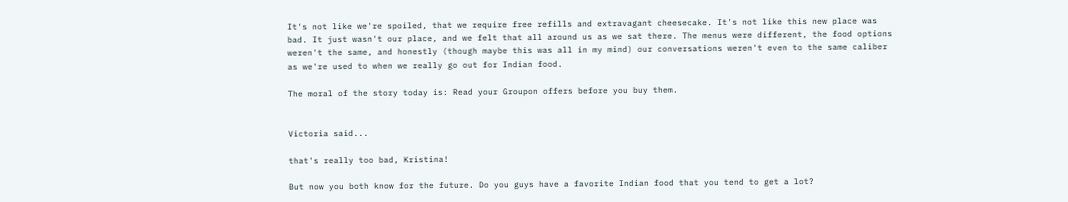It's not like we're spoiled, that we require free refills and extravagant cheesecake. It's not like this new place was bad. It just wasn't our place, and we felt that all around us as we sat there. The menus were different, the food options weren't the same, and honestly (though maybe this was all in my mind) our conversations weren't even to the same caliber as we're used to when we really go out for Indian food.

The moral of the story today is: Read your Groupon offers before you buy them.


Victoria said...

that's really too bad, Kristina!

But now you both know for the future. Do you guys have a favorite Indian food that you tend to get a lot?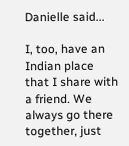Danielle said...

I, too, have an Indian place that I share with a friend. We always go there together, just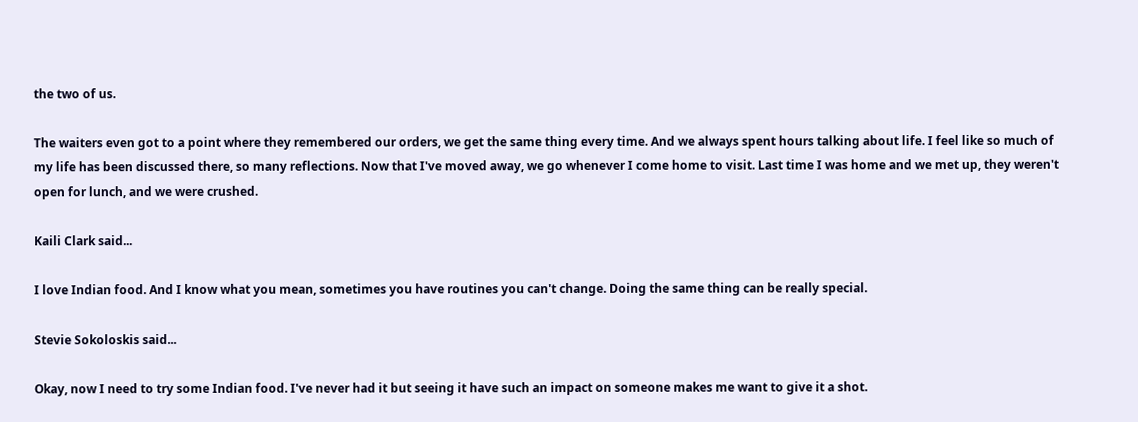the two of us.

The waiters even got to a point where they remembered our orders, we get the same thing every time. And we always spent hours talking about life. I feel like so much of my life has been discussed there, so many reflections. Now that I've moved away, we go whenever I come home to visit. Last time I was home and we met up, they weren't open for lunch, and we were crushed.

Kaili Clark said...

I love Indian food. And I know what you mean, sometimes you have routines you can't change. Doing the same thing can be really special.

Stevie Sokoloskis said...

Okay, now I need to try some Indian food. I've never had it but seeing it have such an impact on someone makes me want to give it a shot.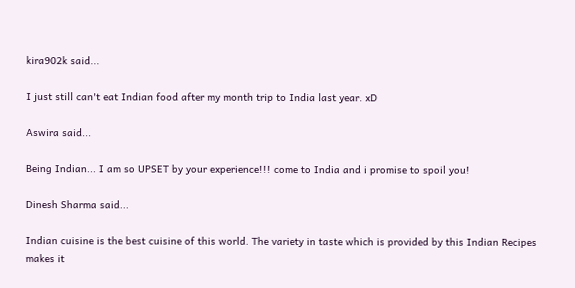kira902k said...

I just still can't eat Indian food after my month trip to India last year. xD

Aswira said...

Being Indian... I am so UPSET by your experience!!! come to India and i promise to spoil you!

Dinesh Sharma said...

Indian cuisine is the best cuisine of this world. The variety in taste which is provided by this Indian Recipes makes it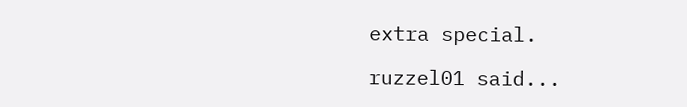extra special.

ruzzel01 said...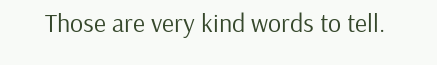Those are very kind words to tell.